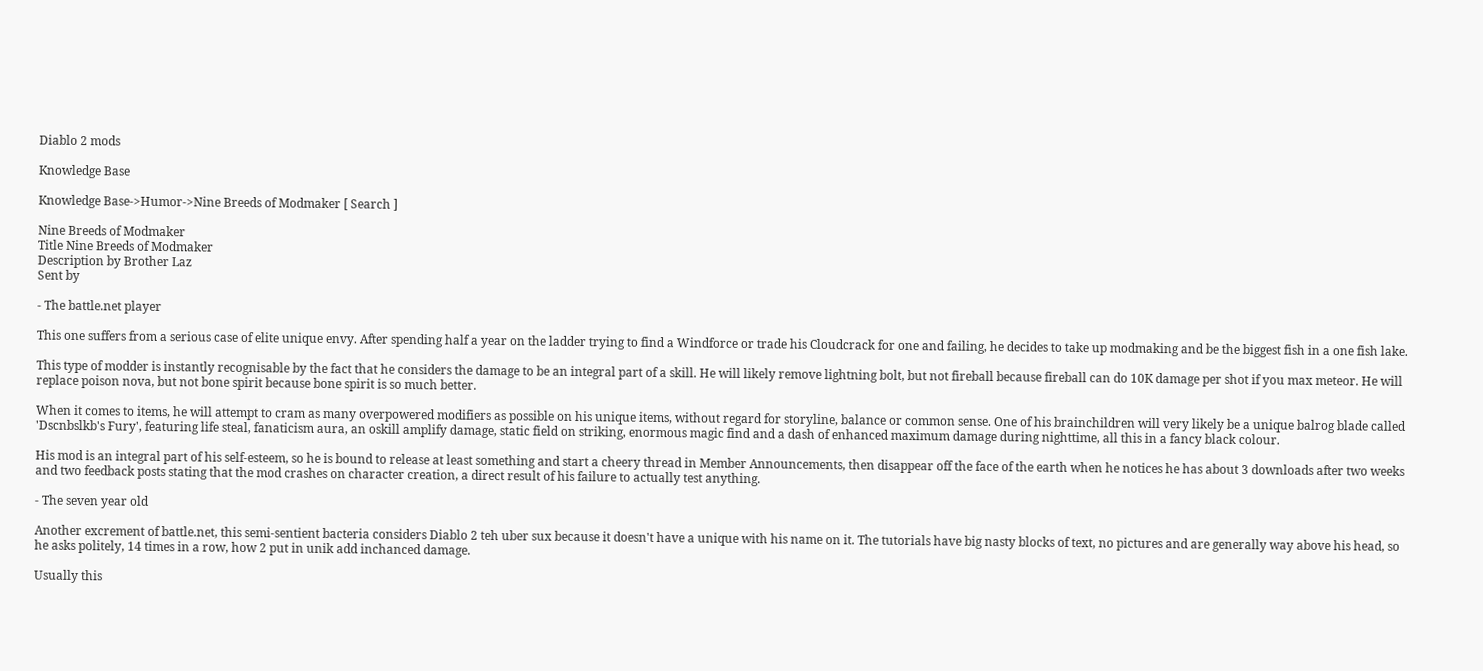Diablo 2 mods

Knowledge Base

Knowledge Base->Humor->Nine Breeds of Modmaker [ Search ]

Nine Breeds of Modmaker
Title Nine Breeds of Modmaker
Description by Brother Laz
Sent by

- The battle.net player

This one suffers from a serious case of elite unique envy. After spending half a year on the ladder trying to find a Windforce or trade his Cloudcrack for one and failing, he decides to take up modmaking and be the biggest fish in a one fish lake.

This type of modder is instantly recognisable by the fact that he considers the damage to be an integral part of a skill. He will likely remove lightning bolt, but not fireball because fireball can do 10K damage per shot if you max meteor. He will replace poison nova, but not bone spirit because bone spirit is so much better.

When it comes to items, he will attempt to cram as many overpowered modifiers as possible on his unique items, without regard for storyline, balance or common sense. One of his brainchildren will very likely be a unique balrog blade called 'Dscnbslkb's Fury', featuring life steal, fanaticism aura, an oskill amplify damage, static field on striking, enormous magic find and a dash of enhanced maximum damage during nighttime, all this in a fancy black colour.

His mod is an integral part of his self-esteem, so he is bound to release at least something and start a cheery thread in Member Announcements, then disappear off the face of the earth when he notices he has about 3 downloads after two weeks and two feedback posts stating that the mod crashes on character creation, a direct result of his failure to actually test anything.

- The seven year old

Another excrement of battle.net, this semi-sentient bacteria considers Diablo 2 teh uber sux because it doesn't have a unique with his name on it. The tutorials have big nasty blocks of text, no pictures and are generally way above his head, so he asks politely, 14 times in a row, how 2 put in unik add inchanced damage.

Usually this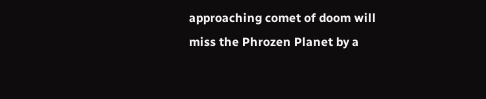approaching comet of doom will miss the Phrozen Planet by a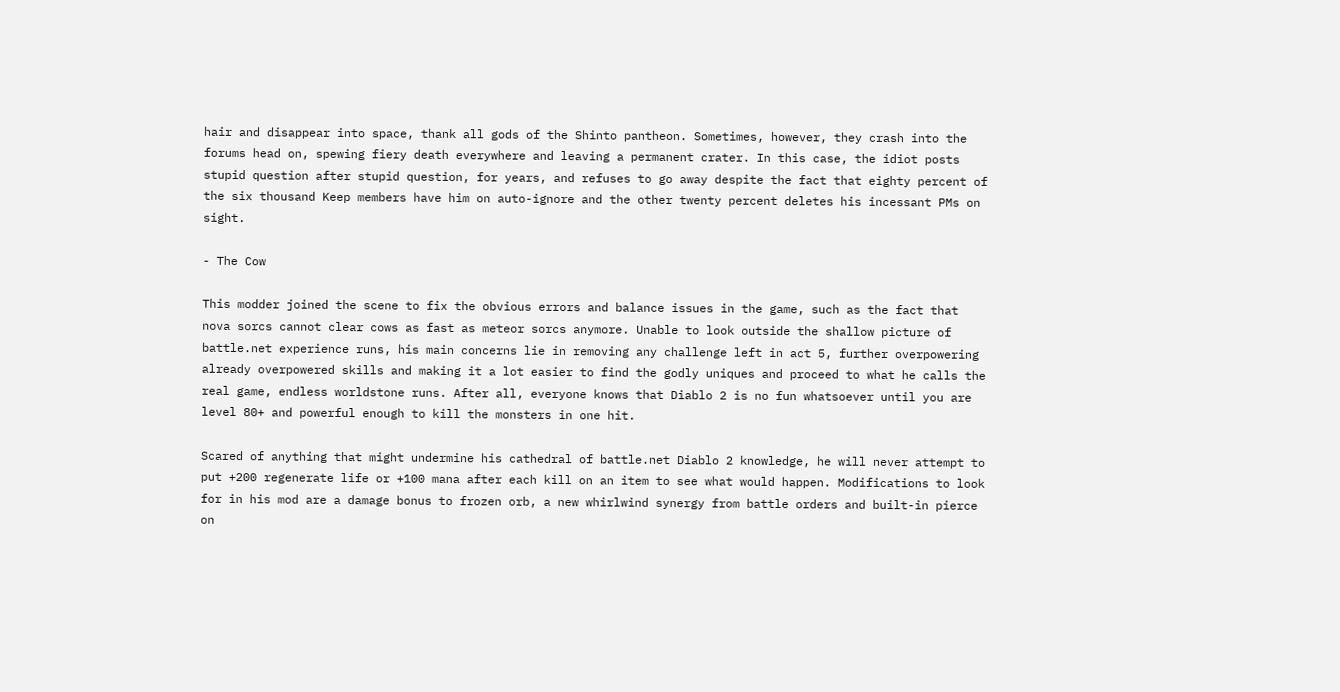hair and disappear into space, thank all gods of the Shinto pantheon. Sometimes, however, they crash into the forums head on, spewing fiery death everywhere and leaving a permanent crater. In this case, the idiot posts stupid question after stupid question, for years, and refuses to go away despite the fact that eighty percent of the six thousand Keep members have him on auto-ignore and the other twenty percent deletes his incessant PMs on sight.

- The Cow

This modder joined the scene to fix the obvious errors and balance issues in the game, such as the fact that nova sorcs cannot clear cows as fast as meteor sorcs anymore. Unable to look outside the shallow picture of battle.net experience runs, his main concerns lie in removing any challenge left in act 5, further overpowering already overpowered skills and making it a lot easier to find the godly uniques and proceed to what he calls the real game, endless worldstone runs. After all, everyone knows that Diablo 2 is no fun whatsoever until you are level 80+ and powerful enough to kill the monsters in one hit.

Scared of anything that might undermine his cathedral of battle.net Diablo 2 knowledge, he will never attempt to put +200 regenerate life or +100 mana after each kill on an item to see what would happen. Modifications to look for in his mod are a damage bonus to frozen orb, a new whirlwind synergy from battle orders and built-in pierce on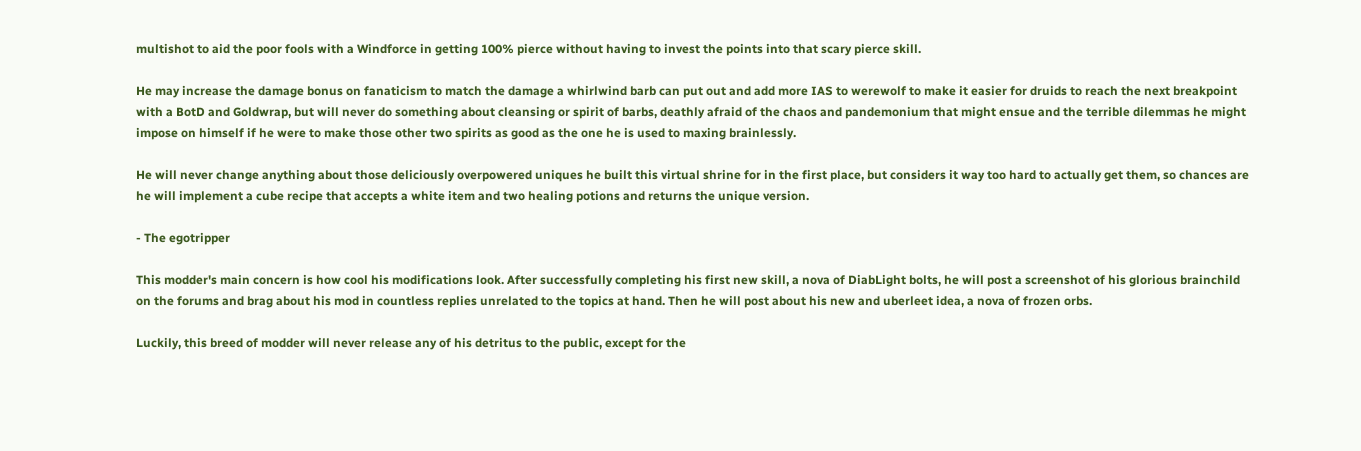multishot to aid the poor fools with a Windforce in getting 100% pierce without having to invest the points into that scary pierce skill.

He may increase the damage bonus on fanaticism to match the damage a whirlwind barb can put out and add more IAS to werewolf to make it easier for druids to reach the next breakpoint with a BotD and Goldwrap, but will never do something about cleansing or spirit of barbs, deathly afraid of the chaos and pandemonium that might ensue and the terrible dilemmas he might impose on himself if he were to make those other two spirits as good as the one he is used to maxing brainlessly.

He will never change anything about those deliciously overpowered uniques he built this virtual shrine for in the first place, but considers it way too hard to actually get them, so chances are he will implement a cube recipe that accepts a white item and two healing potions and returns the unique version.

- The egotripper

This modder's main concern is how cool his modifications look. After successfully completing his first new skill, a nova of DiabLight bolts, he will post a screenshot of his glorious brainchild on the forums and brag about his mod in countless replies unrelated to the topics at hand. Then he will post about his new and uberleet idea, a nova of frozen orbs.

Luckily, this breed of modder will never release any of his detritus to the public, except for the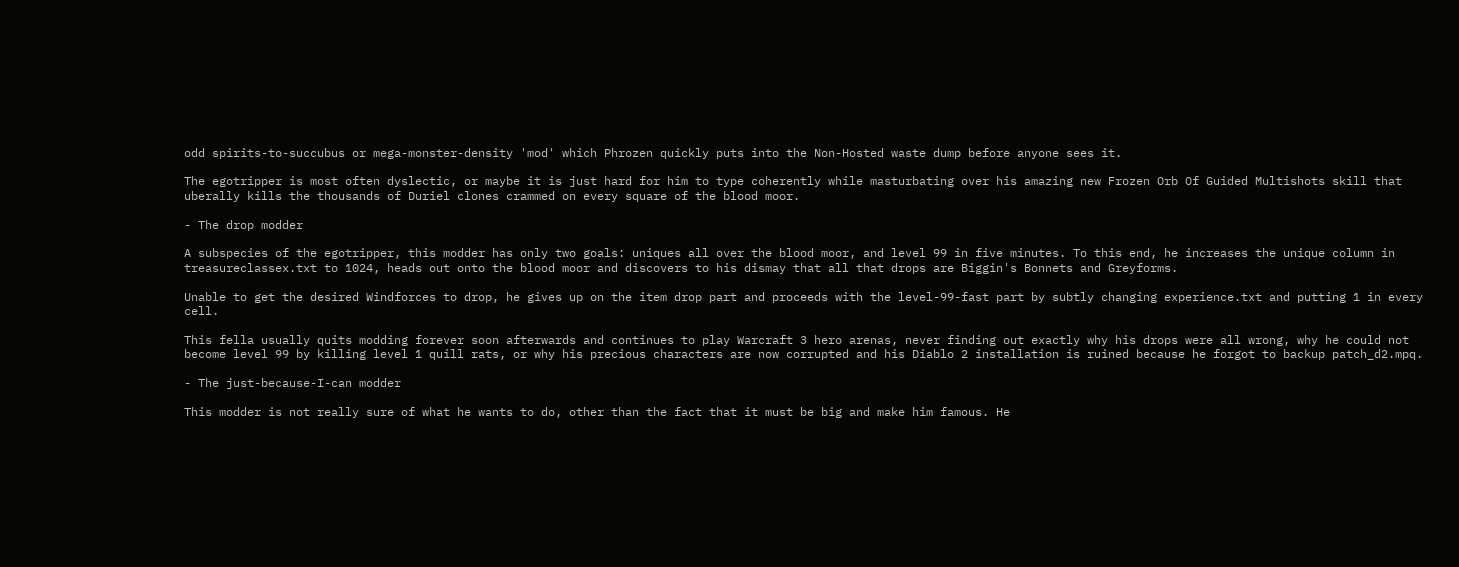odd spirits-to-succubus or mega-monster-density 'mod' which Phrozen quickly puts into the Non-Hosted waste dump before anyone sees it.

The egotripper is most often dyslectic, or maybe it is just hard for him to type coherently while masturbating over his amazing new Frozen Orb Of Guided Multishots skill that uberally kills the thousands of Duriel clones crammed on every square of the blood moor.

- The drop modder

A subspecies of the egotripper, this modder has only two goals: uniques all over the blood moor, and level 99 in five minutes. To this end, he increases the unique column in treasureclassex.txt to 1024, heads out onto the blood moor and discovers to his dismay that all that drops are Biggin's Bonnets and Greyforms.

Unable to get the desired Windforces to drop, he gives up on the item drop part and proceeds with the level-99-fast part by subtly changing experience.txt and putting 1 in every cell.

This fella usually quits modding forever soon afterwards and continues to play Warcraft 3 hero arenas, never finding out exactly why his drops were all wrong, why he could not become level 99 by killing level 1 quill rats, or why his precious characters are now corrupted and his Diablo 2 installation is ruined because he forgot to backup patch_d2.mpq.

- The just-because-I-can modder

This modder is not really sure of what he wants to do, other than the fact that it must be big and make him famous. He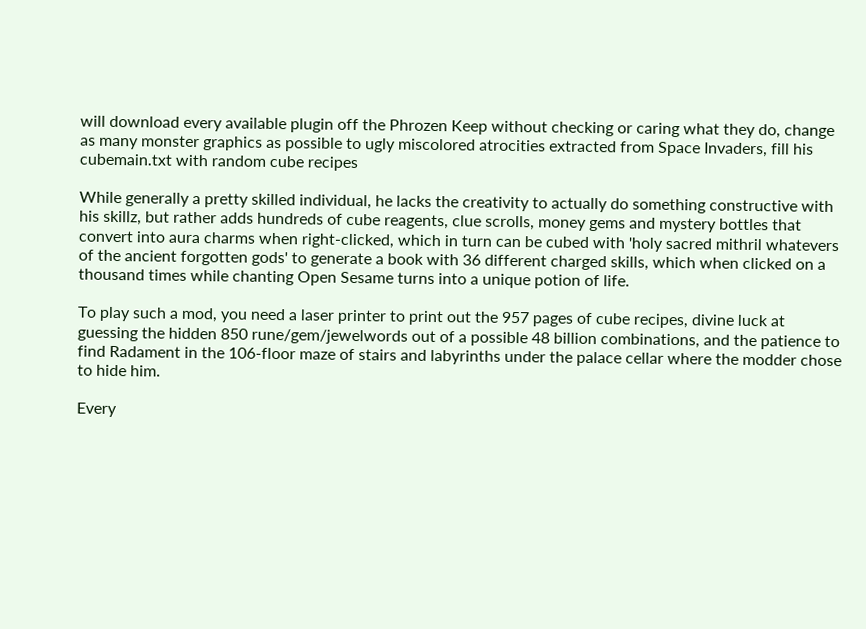will download every available plugin off the Phrozen Keep without checking or caring what they do, change as many monster graphics as possible to ugly miscolored atrocities extracted from Space Invaders, fill his cubemain.txt with random cube recipes

While generally a pretty skilled individual, he lacks the creativity to actually do something constructive with his skillz, but rather adds hundreds of cube reagents, clue scrolls, money gems and mystery bottles that convert into aura charms when right-clicked, which in turn can be cubed with 'holy sacred mithril whatevers of the ancient forgotten gods' to generate a book with 36 different charged skills, which when clicked on a thousand times while chanting Open Sesame turns into a unique potion of life.

To play such a mod, you need a laser printer to print out the 957 pages of cube recipes, divine luck at guessing the hidden 850 rune/gem/jewelwords out of a possible 48 billion combinations, and the patience to find Radament in the 106-floor maze of stairs and labyrinths under the palace cellar where the modder chose to hide him.

Every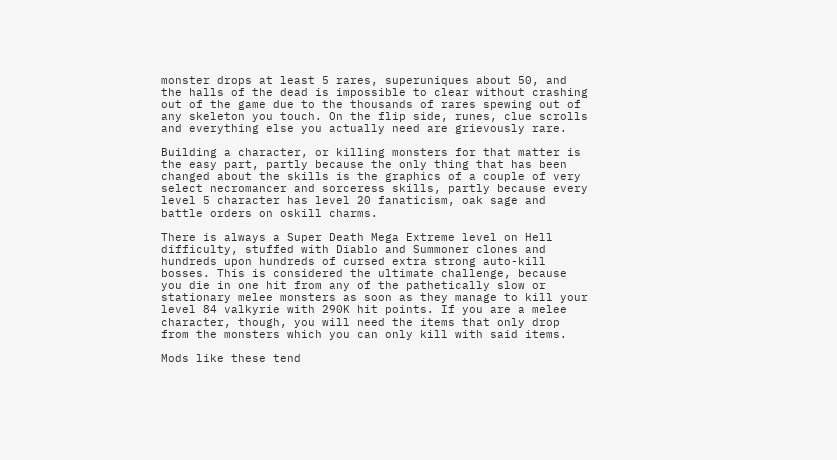monster drops at least 5 rares, superuniques about 50, and the halls of the dead is impossible to clear without crashing out of the game due to the thousands of rares spewing out of any skeleton you touch. On the flip side, runes, clue scrolls and everything else you actually need are grievously rare.

Building a character, or killing monsters for that matter is the easy part, partly because the only thing that has been changed about the skills is the graphics of a couple of very select necromancer and sorceress skills, partly because every level 5 character has level 20 fanaticism, oak sage and battle orders on oskill charms.

There is always a Super Death Mega Extreme level on Hell difficulty, stuffed with Diablo and Summoner clones and hundreds upon hundreds of cursed extra strong auto-kill bosses. This is considered the ultimate challenge, because you die in one hit from any of the pathetically slow or stationary melee monsters as soon as they manage to kill your level 84 valkyrie with 290K hit points. If you are a melee character, though, you will need the items that only drop from the monsters which you can only kill with said items.

Mods like these tend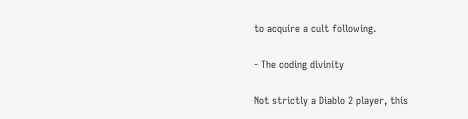to acquire a cult following.

- The coding divinity

Not strictly a Diablo 2 player, this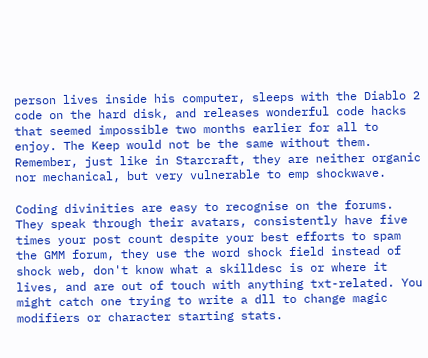person lives inside his computer, sleeps with the Diablo 2 code on the hard disk, and releases wonderful code hacks that seemed impossible two months earlier for all to enjoy. The Keep would not be the same without them. Remember, just like in Starcraft, they are neither organic nor mechanical, but very vulnerable to emp shockwave.

Coding divinities are easy to recognise on the forums. They speak through their avatars, consistently have five times your post count despite your best efforts to spam the GMM forum, they use the word shock field instead of shock web, don't know what a skilldesc is or where it lives, and are out of touch with anything txt-related. You might catch one trying to write a dll to change magic modifiers or character starting stats.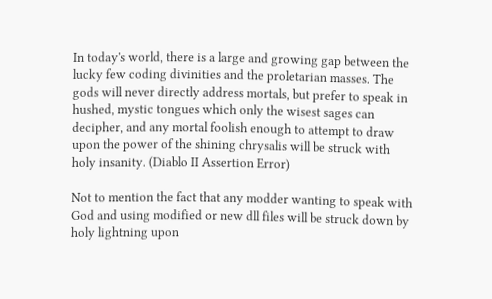In today's world, there is a large and growing gap between the lucky few coding divinities and the proletarian masses. The gods will never directly address mortals, but prefer to speak in hushed, mystic tongues which only the wisest sages can decipher, and any mortal foolish enough to attempt to draw upon the power of the shining chrysalis will be struck with holy insanity. (Diablo II Assertion Error)

Not to mention the fact that any modder wanting to speak with God and using modified or new dll files will be struck down by holy lightning upon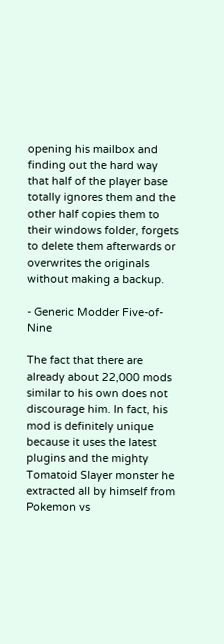opening his mailbox and finding out the hard way that half of the player base totally ignores them and the other half copies them to their windows folder, forgets to delete them afterwards or overwrites the originals without making a backup.

- Generic Modder Five-of-Nine

The fact that there are already about 22,000 mods similar to his own does not discourage him. In fact, his mod is definitely unique because it uses the latest plugins and the mighty Tomatoid Slayer monster he extracted all by himself from Pokemon vs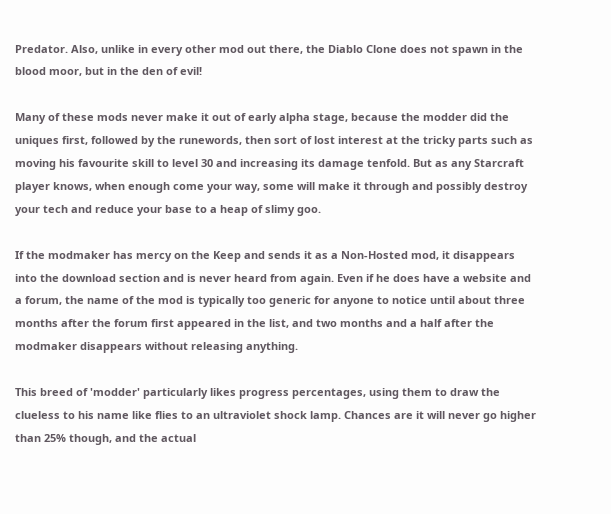Predator. Also, unlike in every other mod out there, the Diablo Clone does not spawn in the blood moor, but in the den of evil!

Many of these mods never make it out of early alpha stage, because the modder did the uniques first, followed by the runewords, then sort of lost interest at the tricky parts such as moving his favourite skill to level 30 and increasing its damage tenfold. But as any Starcraft player knows, when enough come your way, some will make it through and possibly destroy your tech and reduce your base to a heap of slimy goo.

If the modmaker has mercy on the Keep and sends it as a Non-Hosted mod, it disappears into the download section and is never heard from again. Even if he does have a website and a forum, the name of the mod is typically too generic for anyone to notice until about three months after the forum first appeared in the list, and two months and a half after the modmaker disappears without releasing anything.

This breed of 'modder' particularly likes progress percentages, using them to draw the clueless to his name like flies to an ultraviolet shock lamp. Chances are it will never go higher than 25% though, and the actual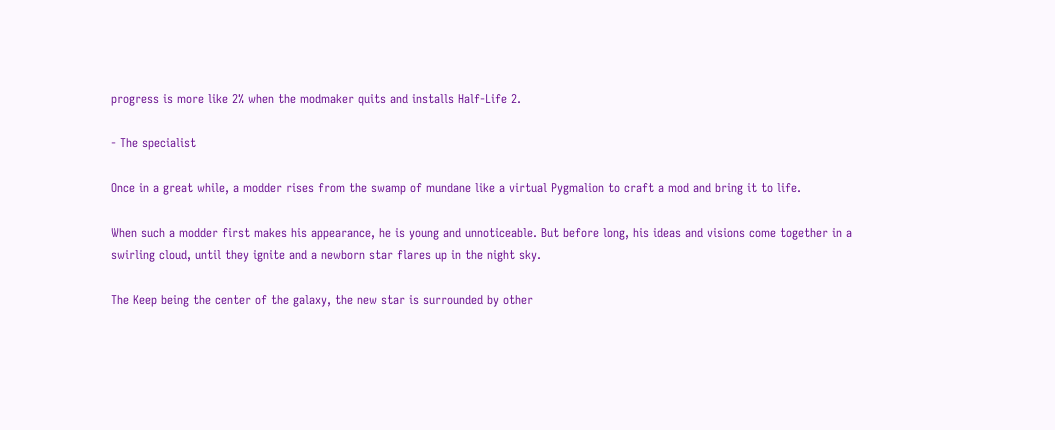progress is more like 2% when the modmaker quits and installs Half-Life 2.

- The specialist

Once in a great while, a modder rises from the swamp of mundane like a virtual Pygmalion to craft a mod and bring it to life.

When such a modder first makes his appearance, he is young and unnoticeable. But before long, his ideas and visions come together in a swirling cloud, until they ignite and a newborn star flares up in the night sky.

The Keep being the center of the galaxy, the new star is surrounded by other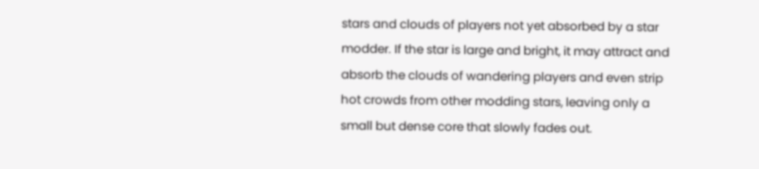stars and clouds of players not yet absorbed by a star modder. If the star is large and bright, it may attract and absorb the clouds of wandering players and even strip hot crowds from other modding stars, leaving only a small but dense core that slowly fades out.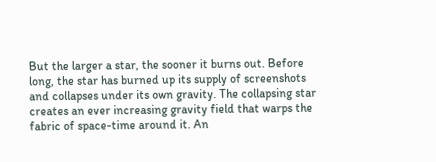But the larger a star, the sooner it burns out. Before long, the star has burned up its supply of screenshots and collapses under its own gravity. The collapsing star creates an ever increasing gravity field that warps the fabric of space-time around it. An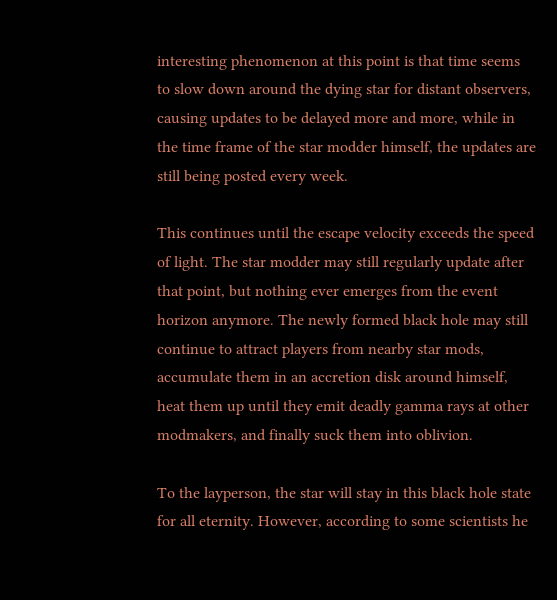interesting phenomenon at this point is that time seems to slow down around the dying star for distant observers, causing updates to be delayed more and more, while in the time frame of the star modder himself, the updates are still being posted every week.

This continues until the escape velocity exceeds the speed of light. The star modder may still regularly update after that point, but nothing ever emerges from the event horizon anymore. The newly formed black hole may still continue to attract players from nearby star mods, accumulate them in an accretion disk around himself, heat them up until they emit deadly gamma rays at other modmakers, and finally suck them into oblivion.

To the layperson, the star will stay in this black hole state for all eternity. However, according to some scientists he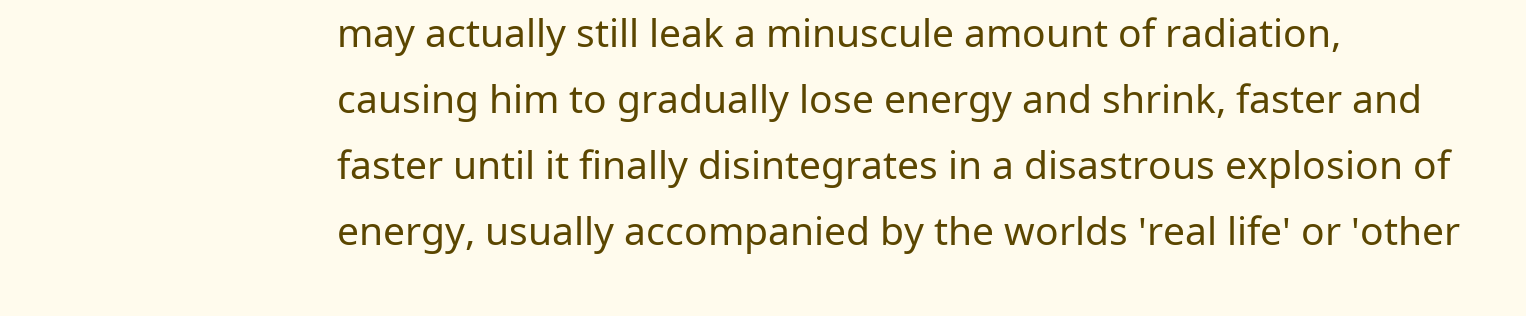may actually still leak a minuscule amount of radiation, causing him to gradually lose energy and shrink, faster and faster until it finally disintegrates in a disastrous explosion of energy, usually accompanied by the worlds 'real life' or 'other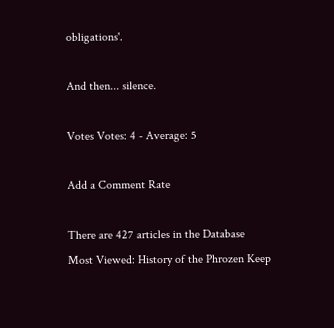obligations'.

And then... silence.

Votes Votes: 4 - Average: 5

Add a Comment Rate

There are 427 articles in the Database
Most Viewed: History of the Phrozen Keep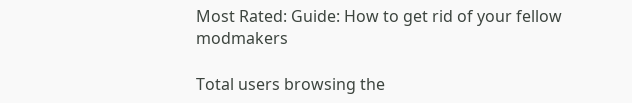Most Rated: Guide: How to get rid of your fellow modmakers

Total users browsing the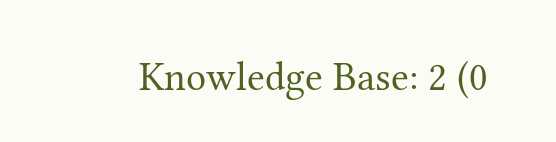Knowledge Base: 2 (0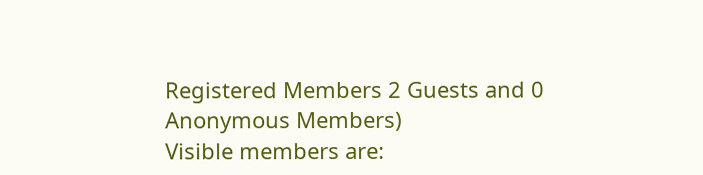Registered Members 2 Guests and 0 Anonymous Members)
Visible members are: